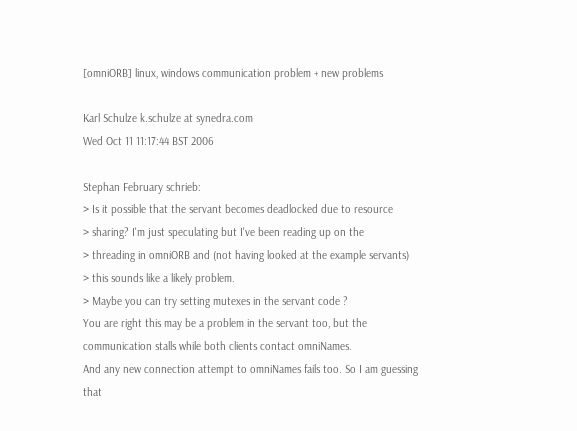[omniORB] linux, windows communication problem + new problems

Karl Schulze k.schulze at synedra.com
Wed Oct 11 11:17:44 BST 2006

Stephan February schrieb:
> Is it possible that the servant becomes deadlocked due to resource
> sharing? I'm just speculating but I've been reading up on the
> threading in omniORB and (not having looked at the example servants)
> this sounds like a likely problem.
> Maybe you can try setting mutexes in the servant code ?
You are right this may be a problem in the servant too, but the
communication stalls while both clients contact omniNames.
And any new connection attempt to omniNames fails too. So I am guessing
that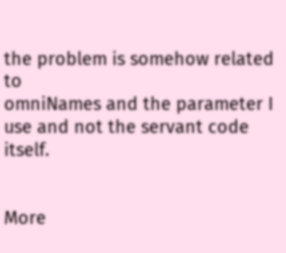the problem is somehow related to
omniNames and the parameter I use and not the servant code itself.


More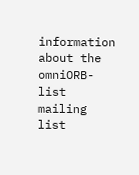information about the omniORB-list mailing list